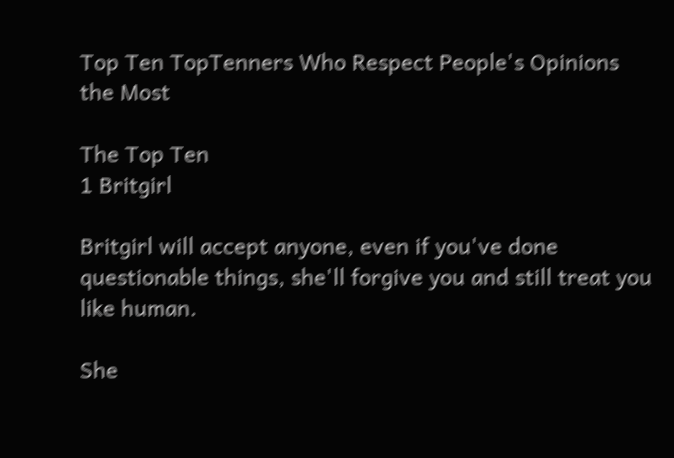Top Ten TopTenners Who Respect People's Opinions the Most

The Top Ten
1 Britgirl

Britgirl will accept anyone, even if you've done questionable things, she'll forgive you and still treat you like human.

She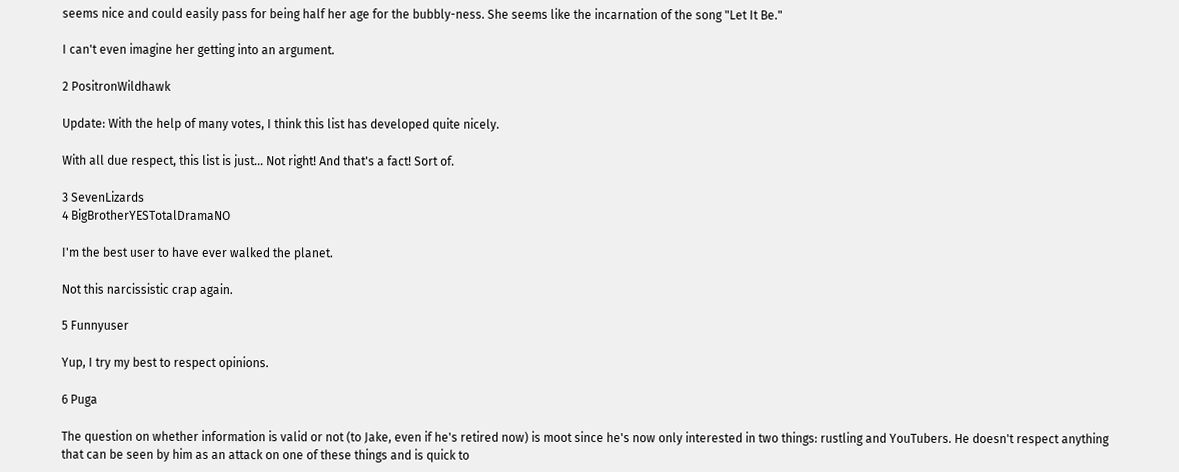seems nice and could easily pass for being half her age for the bubbly-ness. She seems like the incarnation of the song "Let It Be."

I can't even imagine her getting into an argument.

2 PositronWildhawk

Update: With the help of many votes, I think this list has developed quite nicely.

With all due respect, this list is just... Not right! And that's a fact! Sort of.

3 SevenLizards
4 BigBrotherYESTotalDramaNO

I'm the best user to have ever walked the planet.

Not this narcissistic crap again.

5 Funnyuser

Yup, I try my best to respect opinions.

6 Puga

The question on whether information is valid or not (to Jake, even if he's retired now) is moot since he's now only interested in two things: rustling and YouTubers. He doesn't respect anything that can be seen by him as an attack on one of these things and is quick to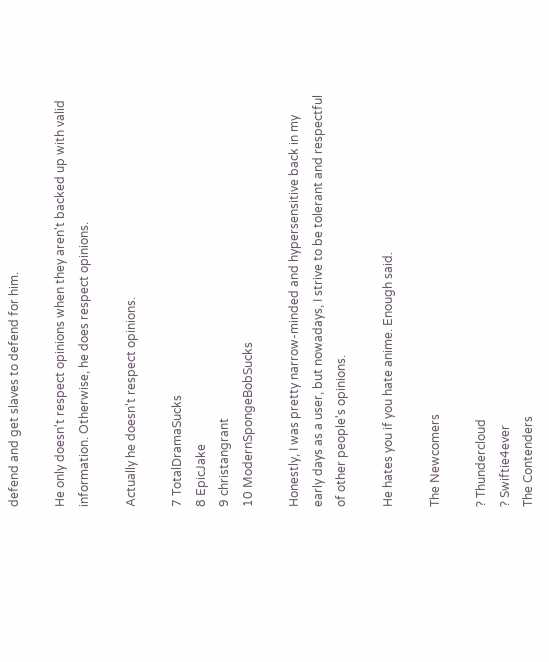defend and get slaves to defend for him.

He only doesn't respect opinions when they aren't backed up with valid information. Otherwise, he does respect opinions.

Actually he doesn't respect opinions.

7 TotalDramaSucks
8 EpicJake
9 christangrant
10 ModernSpongeBobSucks

Honestly, I was pretty narrow-minded and hypersensitive back in my early days as a user, but nowadays, I strive to be tolerant and respectful of other people's opinions.

He hates you if you hate anime. Enough said.

The Newcomers

? Thundercloud
? Swiftie4ever
The Contenders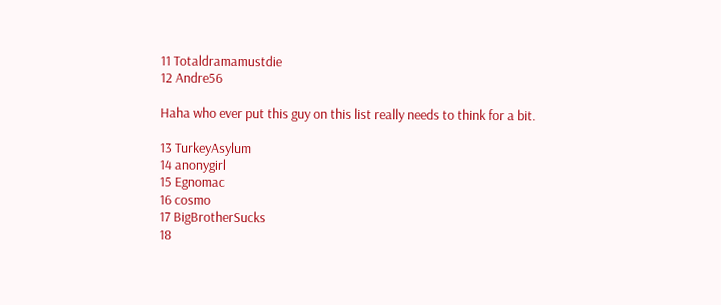11 Totaldramamustdie
12 Andre56

Haha who ever put this guy on this list really needs to think for a bit.

13 TurkeyAsylum
14 anonygirl
15 Egnomac
16 cosmo
17 BigBrotherSucks
18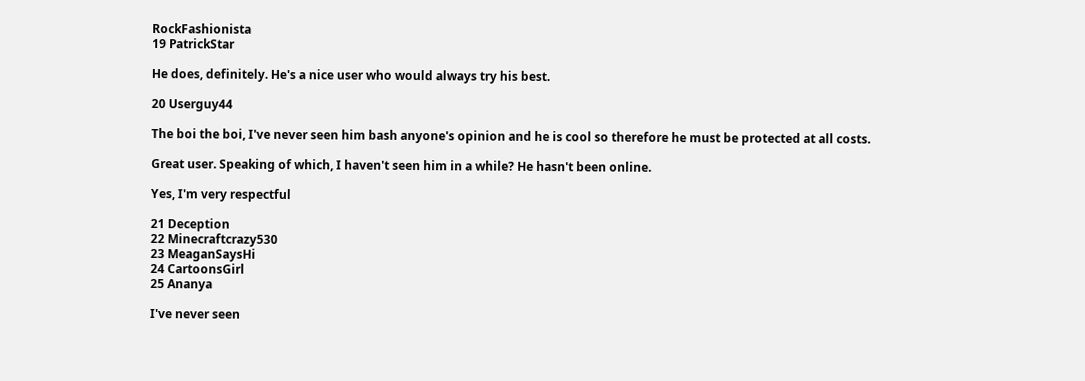RockFashionista
19 PatrickStar

He does, definitely. He's a nice user who would always try his best.

20 Userguy44

The boi the boi, I've never seen him bash anyone's opinion and he is cool so therefore he must be protected at all costs.

Great user. Speaking of which, I haven't seen him in a while? He hasn't been online.

Yes, I'm very respectful

21 Deception
22 Minecraftcrazy530
23 MeaganSaysHi
24 CartoonsGirl
25 Ananya

I've never seen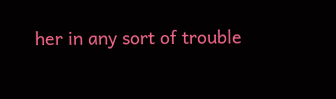her in any sort of trouble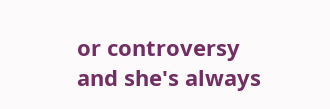or controversy and she's always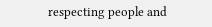respecting people and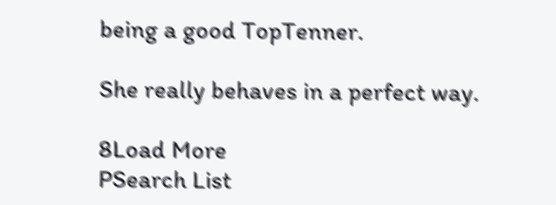being a good TopTenner.

She really behaves in a perfect way.

8Load More
PSearch List